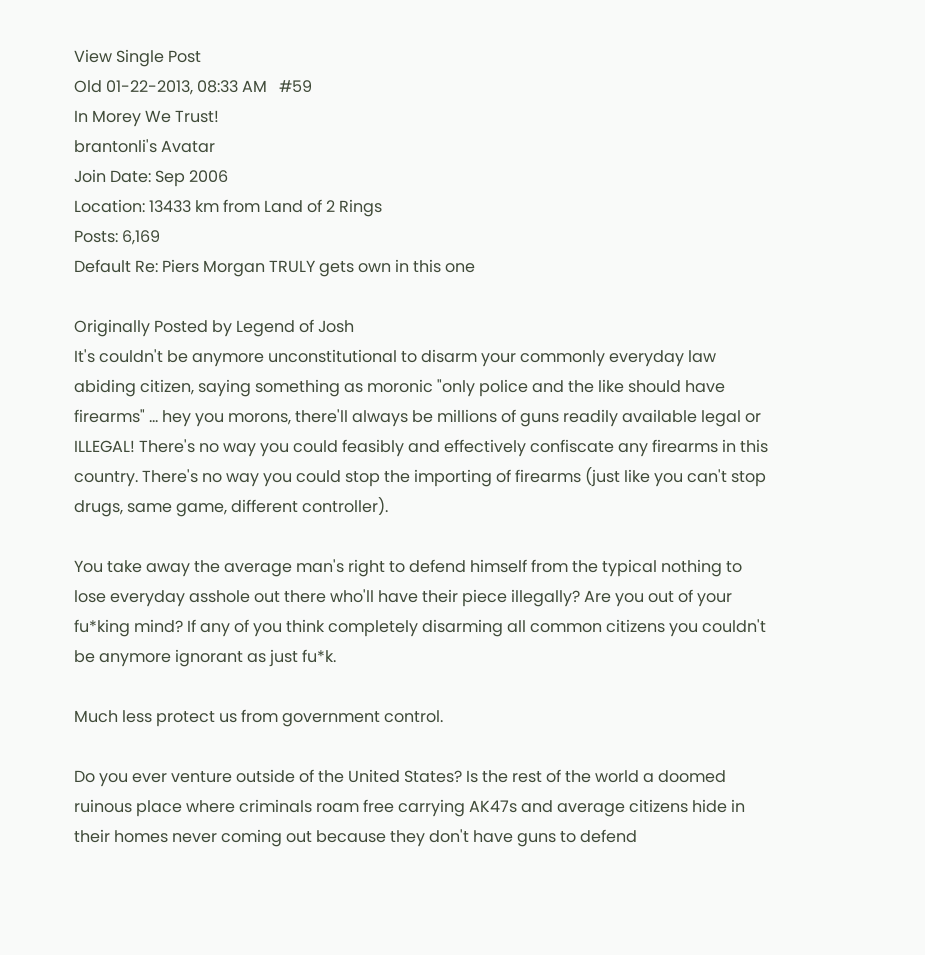View Single Post
Old 01-22-2013, 08:33 AM   #59
In Morey We Trust!
brantonli's Avatar
Join Date: Sep 2006
Location: 13433 km from Land of 2 Rings
Posts: 6,169
Default Re: Piers Morgan TRULY gets own in this one

Originally Posted by Legend of Josh
It's couldn't be anymore unconstitutional to disarm your commonly everyday law abiding citizen, saying something as moronic "only police and the like should have firearms" ... hey you morons, there'll always be millions of guns readily available legal or ILLEGAL! There's no way you could feasibly and effectively confiscate any firearms in this country. There's no way you could stop the importing of firearms (just like you can't stop drugs, same game, different controller).

You take away the average man's right to defend himself from the typical nothing to lose everyday asshole out there who'll have their piece illegally? Are you out of your fu*king mind? If any of you think completely disarming all common citizens you couldn't be anymore ignorant as just fu*k.

Much less protect us from government control.

Do you ever venture outside of the United States? Is the rest of the world a doomed ruinous place where criminals roam free carrying AK47s and average citizens hide in their homes never coming out because they don't have guns to defend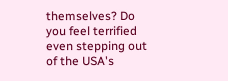themselves? Do you feel terrified even stepping out of the USA's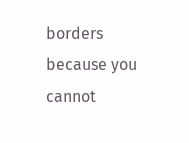borders because you cannot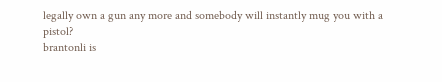legally own a gun any more and somebody will instantly mug you with a pistol?
brantonli is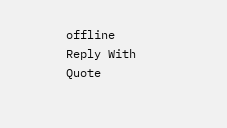offline   Reply With Quote